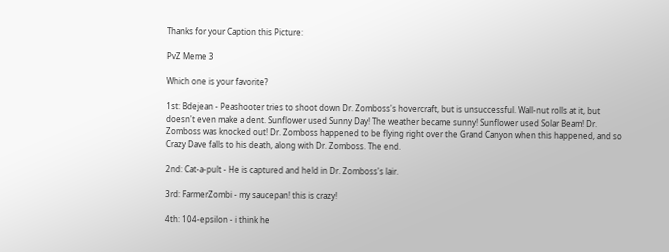Thanks for your Caption this Picture:

PvZ Meme 3

Which one is your favorite?

1st: Bdejean - Peashooter tries to shoot down Dr. Zomboss's hovercraft, but is unsuccessful. Wall-nut rolls at it, but doesn't even make a dent. Sunflower used Sunny Day! The weather became sunny! Sunflower used Solar Beam! Dr. Zomboss was knocked out! Dr. Zomboss happened to be flying right over the Grand Canyon when this happened, and so Crazy Dave falls to his death, along with Dr. Zomboss. The end.

2nd: Cat-a-pult - He is captured and held in Dr. Zomboss's lair.

3rd: FarmerZombi - my saucepan! this is crazy!

4th: 104-epsilon - i think he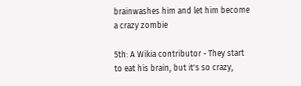brainwashes him and let him become a crazy zombie

5th: A Wikia contributor - They start to eat his brain, but it's so crazy,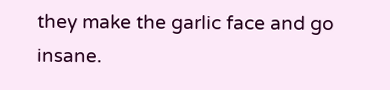they make the garlic face and go insane.